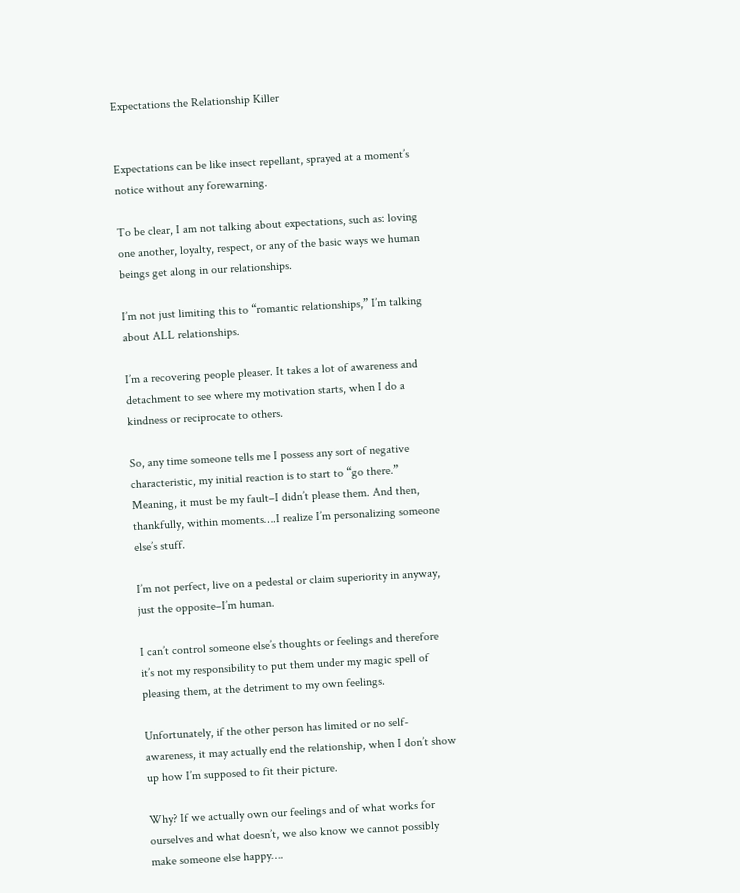Expectations the Relationship Killer


Expectations can be like insect repellant, sprayed at a moment’s notice without any forewarning.

To be clear, I am not talking about expectations, such as: loving one another, loyalty, respect, or any of the basic ways we human beings get along in our relationships.

I’m not just limiting this to “romantic relationships,” I’m talking about ALL relationships.

I’m a recovering people pleaser. It takes a lot of awareness and detachment to see where my motivation starts, when I do a kindness or reciprocate to others.

So, any time someone tells me I possess any sort of negative characteristic, my initial reaction is to start to “go there.” Meaning, it must be my fault–I didn’t please them. And then, thankfully, within moments….I realize I’m personalizing someone else’s stuff.

I’m not perfect, live on a pedestal or claim superiority in anyway, just the opposite–I’m human.

I can’t control someone else’s thoughts or feelings and therefore it’s not my responsibility to put them under my magic spell of pleasing them, at the detriment to my own feelings.

Unfortunately, if the other person has limited or no self-awareness, it may actually end the relationship, when I don’t show up how I’m supposed to fit their picture.

Why? If we actually own our feelings and of what works for ourselves and what doesn’t, we also know we cannot possibly make someone else happy….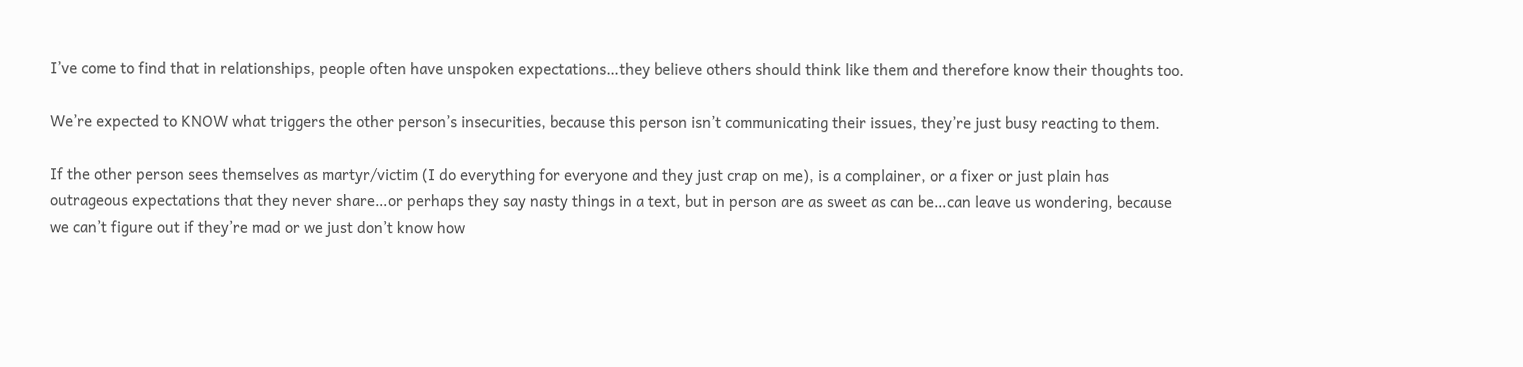I’ve come to find that in relationships, people often have unspoken expectations…they believe others should think like them and therefore know their thoughts too.

We’re expected to KNOW what triggers the other person’s insecurities, because this person isn’t communicating their issues, they’re just busy reacting to them.

If the other person sees themselves as martyr/victim (I do everything for everyone and they just crap on me), is a complainer, or a fixer or just plain has outrageous expectations that they never share…or perhaps they say nasty things in a text, but in person are as sweet as can be…can leave us wondering, because we can’t figure out if they’re mad or we just don’t know how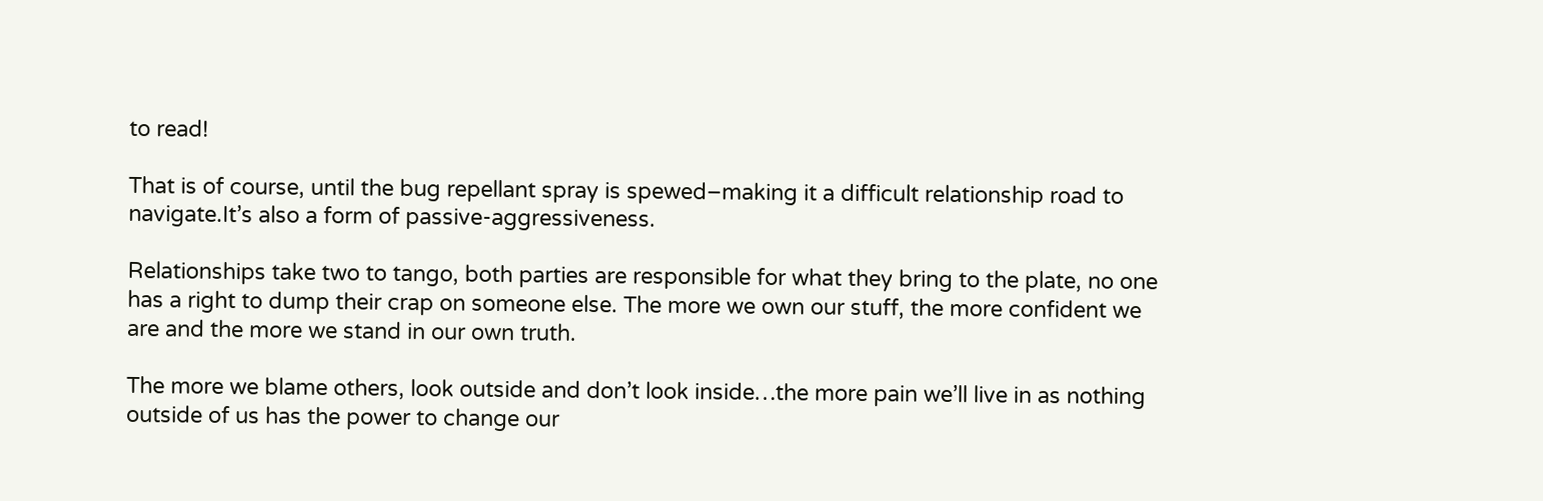to read!

That is of course, until the bug repellant spray is spewed–making it a difficult relationship road to navigate.It’s also a form of passive-aggressiveness.

Relationships take two to tango, both parties are responsible for what they bring to the plate, no one has a right to dump their crap on someone else. The more we own our stuff, the more confident we are and the more we stand in our own truth.

The more we blame others, look outside and don’t look inside…the more pain we’ll live in as nothing outside of us has the power to change our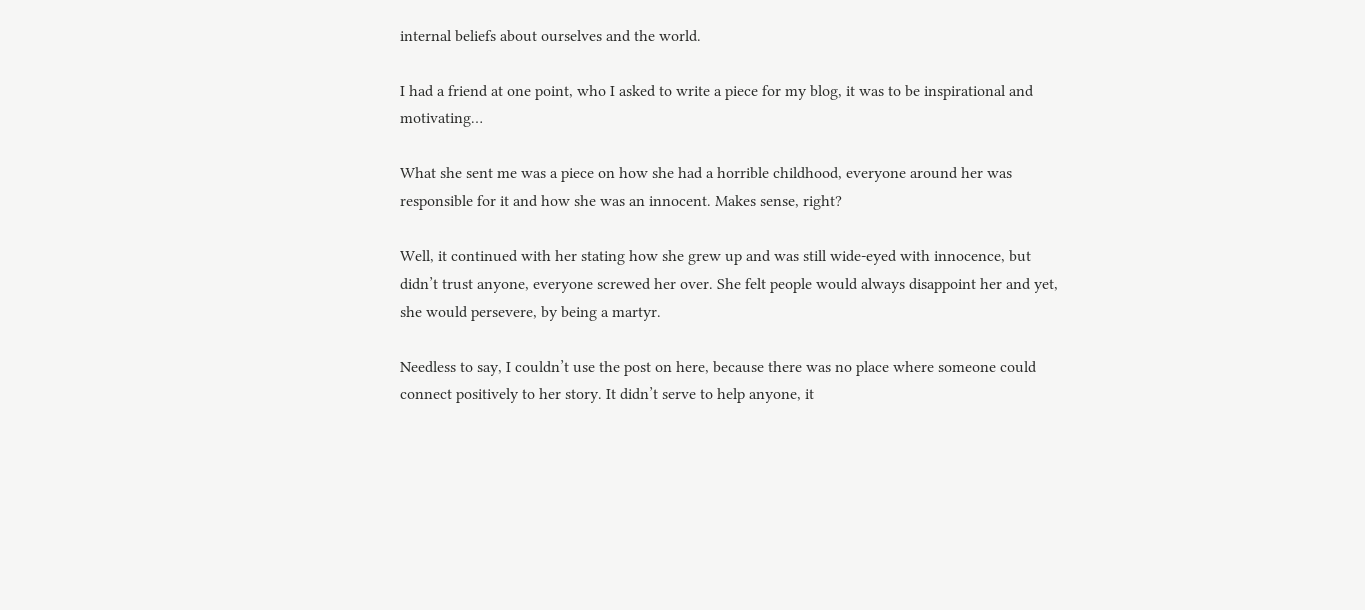internal beliefs about ourselves and the world.

I had a friend at one point, who I asked to write a piece for my blog, it was to be inspirational and motivating…

What she sent me was a piece on how she had a horrible childhood, everyone around her was responsible for it and how she was an innocent. Makes sense, right?

Well, it continued with her stating how she grew up and was still wide-eyed with innocence, but didn’t trust anyone, everyone screwed her over. She felt people would always disappoint her and yet, she would persevere, by being a martyr.

Needless to say, I couldn’t use the post on here, because there was no place where someone could connect positively to her story. It didn’t serve to help anyone, it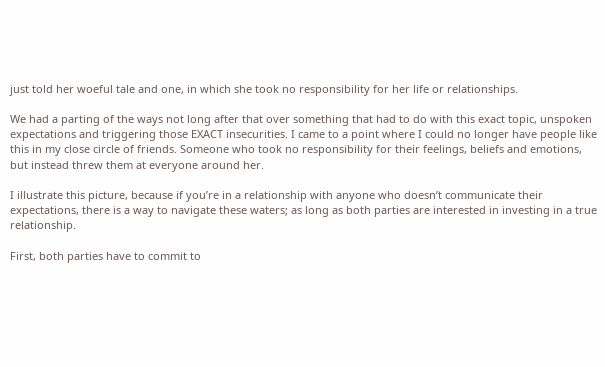just told her woeful tale and one, in which she took no responsibility for her life or relationships.

We had a parting of the ways not long after that over something that had to do with this exact topic, unspoken expectations and triggering those EXACT insecurities. I came to a point where I could no longer have people like this in my close circle of friends. Someone who took no responsibility for their feelings, beliefs and emotions, but instead threw them at everyone around her.

I illustrate this picture, because if you’re in a relationship with anyone who doesn’t communicate their expectations, there is a way to navigate these waters; as long as both parties are interested in investing in a true relationship.

First, both parties have to commit to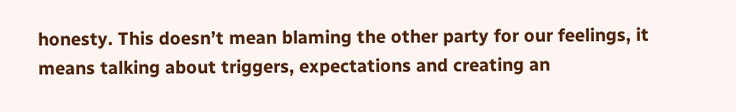honesty. This doesn’t mean blaming the other party for our feelings, it means talking about triggers, expectations and creating an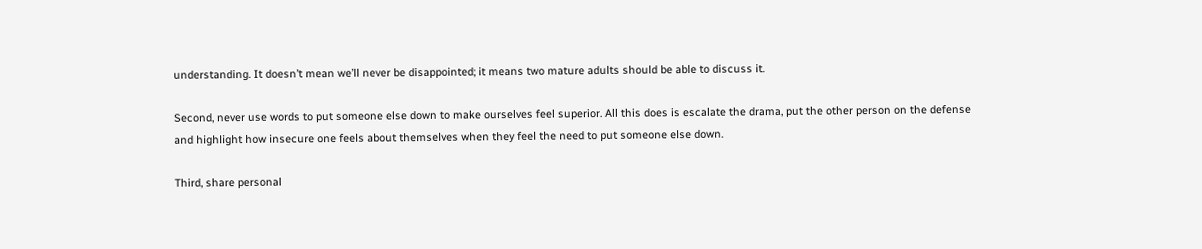understanding. It doesn’t mean we’ll never be disappointed; it means two mature adults should be able to discuss it.

Second, never use words to put someone else down to make ourselves feel superior. All this does is escalate the drama, put the other person on the defense and highlight how insecure one feels about themselves when they feel the need to put someone else down.

Third, share personal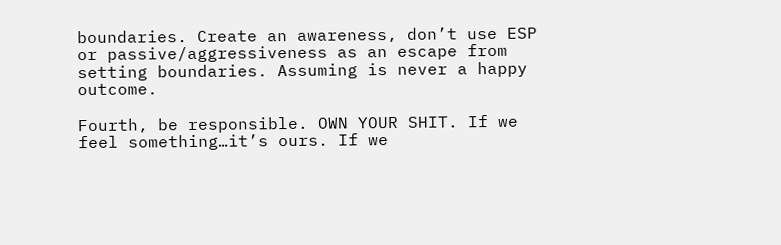boundaries. Create an awareness, don’t use ESP or passive/aggressiveness as an escape from setting boundaries. Assuming is never a happy outcome.

Fourth, be responsible. OWN YOUR SHIT. If we feel something…it’s ours. If we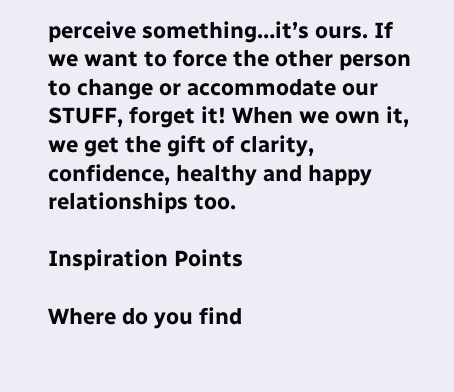perceive something…it’s ours. If we want to force the other person to change or accommodate our STUFF, forget it! When we own it, we get the gift of clarity, confidence, healthy and happy relationships too.

Inspiration Points

Where do you find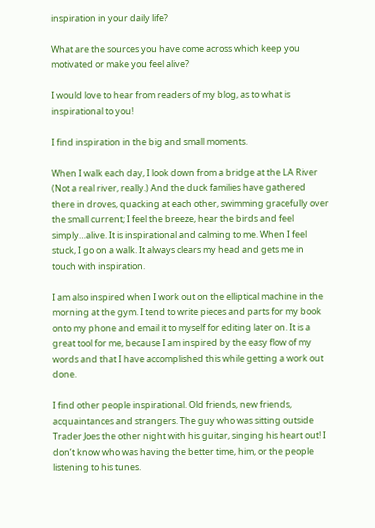inspiration in your daily life?

What are the sources you have come across which keep you motivated or make you feel alive?

I would love to hear from readers of my blog, as to what is inspirational to you!

I find inspiration in the big and small moments.

When I walk each day, I look down from a bridge at the LA River (Not a real river, really.) And the duck families have gathered there in droves, quacking at each other, swimming gracefully over the small current; I feel the breeze, hear the birds and feel simply…alive. It is inspirational and calming to me. When I feel stuck, I go on a walk. It always clears my head and gets me in touch with inspiration.

I am also inspired when I work out on the elliptical machine in the morning at the gym. I tend to write pieces and parts for my book onto my phone and email it to myself for editing later on. It is a great tool for me, because I am inspired by the easy flow of my words and that I have accomplished this while getting a work out done.

I find other people inspirational. Old friends, new friends, acquaintances and strangers. The guy who was sitting outside Trader Joes the other night with his guitar, singing his heart out! I don’t know who was having the better time, him, or the people listening to his tunes.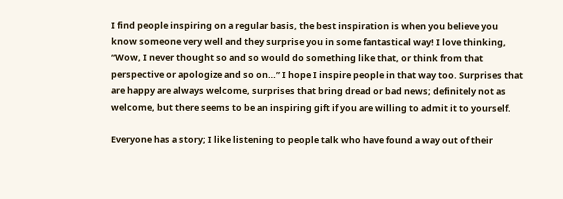I find people inspiring on a regular basis, the best inspiration is when you believe you know someone very well and they surprise you in some fantastical way! I love thinking, “Wow, I never thought so and so would do something like that, or think from that perspective or apologize and so on…” I hope I inspire people in that way too. Surprises that are happy are always welcome, surprises that bring dread or bad news; definitely not as welcome, but there seems to be an inspiring gift if you are willing to admit it to yourself.

Everyone has a story; I like listening to people talk who have found a way out of their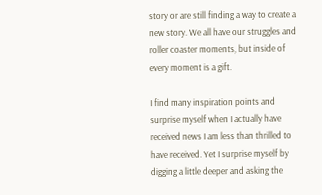story or are still finding a way to create a new story. We all have our struggles and roller coaster moments, but inside of every moment is a gift.

I find many inspiration points and surprise myself when I actually have received news I am less than thrilled to have received. Yet I surprise myself by digging a little deeper and asking the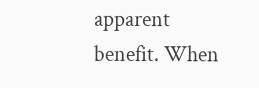apparent benefit. When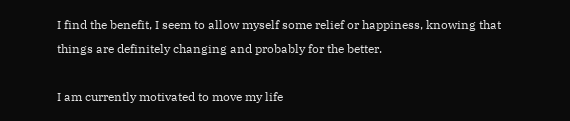I find the benefit, I seem to allow myself some relief or happiness, knowing that things are definitely changing and probably for the better.

I am currently motivated to move my life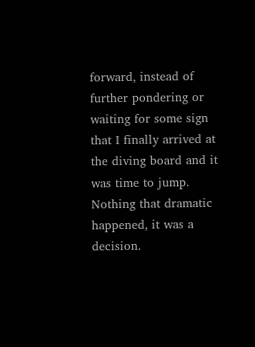forward, instead of further pondering or waiting for some sign that I finally arrived at the diving board and it was time to jump. Nothing that dramatic happened, it was a decision.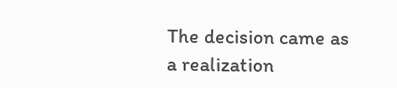The decision came as a realization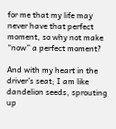for me that my life may never have that perfect moment, so why not make “now” a perfect moment?

And with my heart in the driver’s seat; I am like dandelion seeds, sprouting up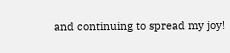and continuing to spread my joy!